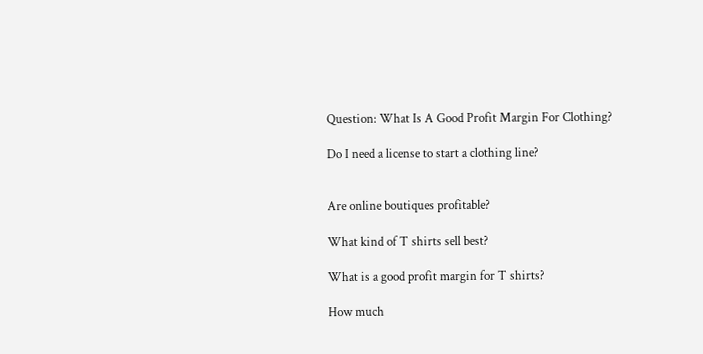Question: What Is A Good Profit Margin For Clothing?

Do I need a license to start a clothing line?


Are online boutiques profitable?

What kind of T shirts sell best?

What is a good profit margin for T shirts?

How much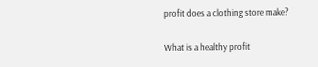profit does a clothing store make?

What is a healthy profit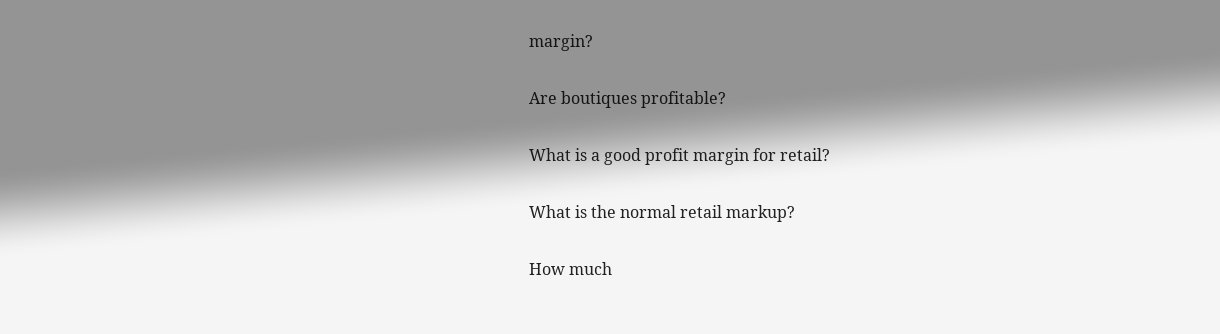margin?

Are boutiques profitable?

What is a good profit margin for retail?

What is the normal retail markup?

How much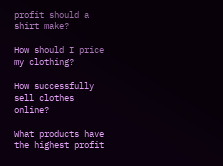profit should a shirt make?

How should I price my clothing?

How successfully sell clothes online?

What products have the highest profit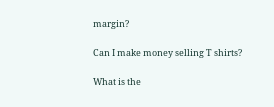margin?

Can I make money selling T shirts?

What is the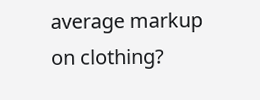average markup on clothing?